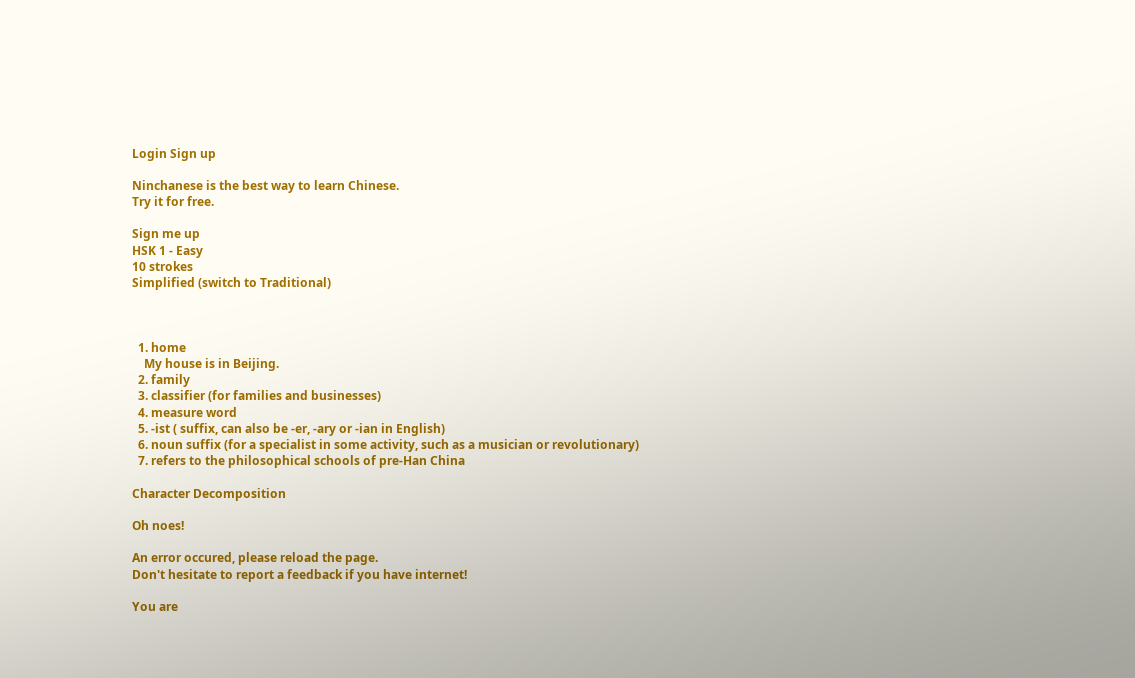Login Sign up

Ninchanese is the best way to learn Chinese.
Try it for free.

Sign me up
HSK 1 - Easy
10 strokes
Simplified (switch to Traditional)



  1. home
    My house is in Beijing.
  2. family
  3. classifier (for families and businesses)
  4. measure word
  5. -ist ( suffix, can also be -er, -ary or -ian in English)
  6. noun suffix (for a specialist in some activity, such as a musician or revolutionary)
  7. refers to the philosophical schools of pre-Han China

Character Decomposition

Oh noes!

An error occured, please reload the page.
Don't hesitate to report a feedback if you have internet!

You are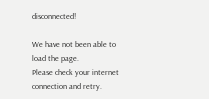disconnected!

We have not been able to load the page.
Please check your internet connection and retry.